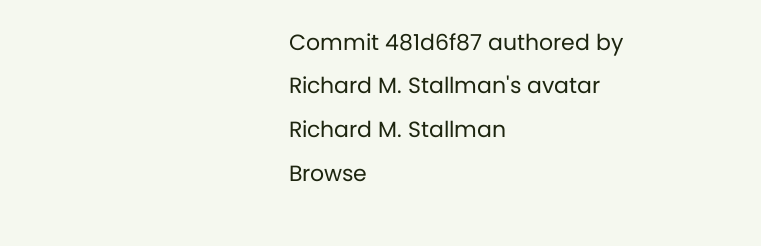Commit 481d6f87 authored by Richard M. Stallman's avatar Richard M. Stallman
Browse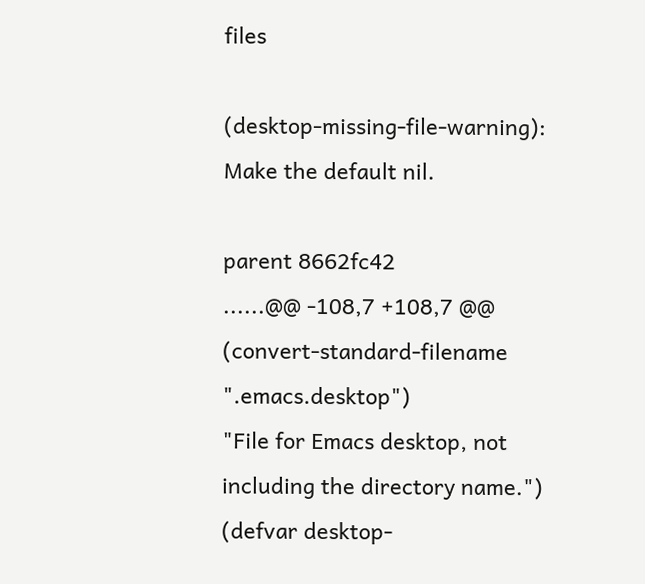files

(desktop-missing-file-warning): Make the default nil.

parent 8662fc42
......@@ -108,7 +108,7 @@
(convert-standard-filename ".emacs.desktop")
"File for Emacs desktop, not including the directory name.")
(defvar desktop-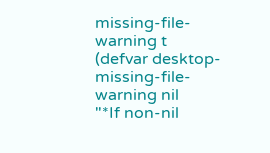missing-file-warning t
(defvar desktop-missing-file-warning nil
"*If non-nil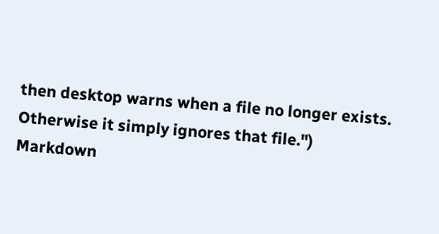then desktop warns when a file no longer exists.
Otherwise it simply ignores that file.")
Markdown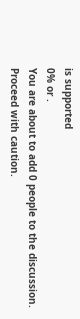is supported
0% or .
You are about to add 0 people to the discussion. Proceed with caution.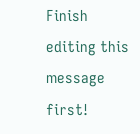Finish editing this message first!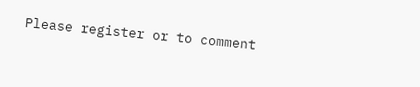Please register or to comment